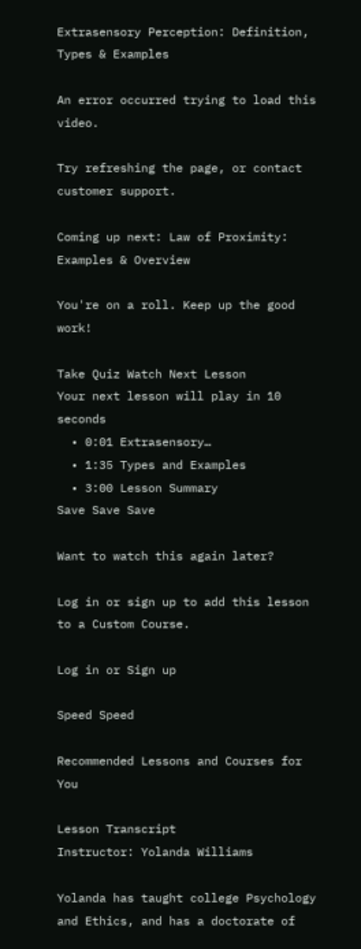Extrasensory Perception: Definition, Types & Examples

An error occurred trying to load this video.

Try refreshing the page, or contact customer support.

Coming up next: Law of Proximity: Examples & Overview

You're on a roll. Keep up the good work!

Take Quiz Watch Next Lesson
Your next lesson will play in 10 seconds
  • 0:01 Extrasensory…
  • 1:35 Types and Examples
  • 3:00 Lesson Summary
Save Save Save

Want to watch this again later?

Log in or sign up to add this lesson to a Custom Course.

Log in or Sign up

Speed Speed

Recommended Lessons and Courses for You

Lesson Transcript
Instructor: Yolanda Williams

Yolanda has taught college Psychology and Ethics, and has a doctorate of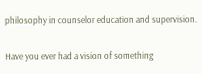philosophy in counselor education and supervision.

Have you ever had a vision of something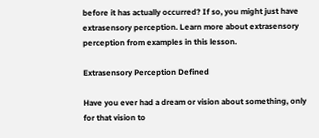before it has actually occurred? If so, you might just have extrasensory perception. Learn more about extrasensory perception from examples in this lesson.

Extrasensory Perception Defined

Have you ever had a dream or vision about something, only for that vision to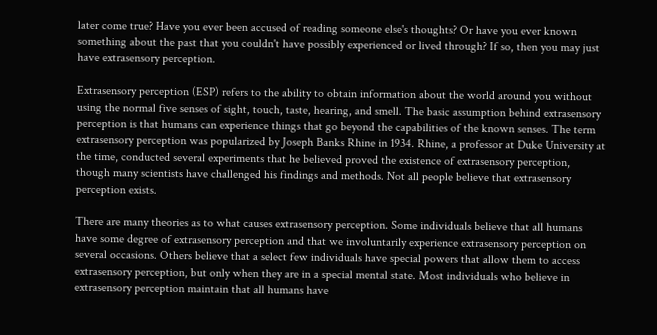later come true? Have you ever been accused of reading someone else's thoughts? Or have you ever known something about the past that you couldn't have possibly experienced or lived through? If so, then you may just have extrasensory perception.

Extrasensory perception (ESP) refers to the ability to obtain information about the world around you without using the normal five senses of sight, touch, taste, hearing, and smell. The basic assumption behind extrasensory perception is that humans can experience things that go beyond the capabilities of the known senses. The term extrasensory perception was popularized by Joseph Banks Rhine in 1934. Rhine, a professor at Duke University at the time, conducted several experiments that he believed proved the existence of extrasensory perception, though many scientists have challenged his findings and methods. Not all people believe that extrasensory perception exists.

There are many theories as to what causes extrasensory perception. Some individuals believe that all humans have some degree of extrasensory perception and that we involuntarily experience extrasensory perception on several occasions. Others believe that a select few individuals have special powers that allow them to access extrasensory perception, but only when they are in a special mental state. Most individuals who believe in extrasensory perception maintain that all humans have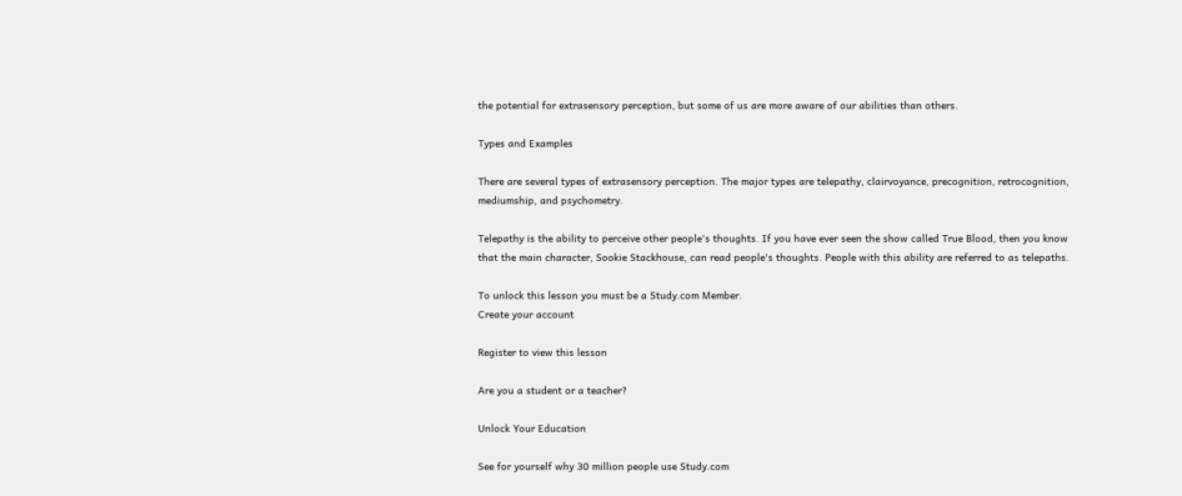the potential for extrasensory perception, but some of us are more aware of our abilities than others.

Types and Examples

There are several types of extrasensory perception. The major types are telepathy, clairvoyance, precognition, retrocognition, mediumship, and psychometry.

Telepathy is the ability to perceive other people's thoughts. If you have ever seen the show called True Blood, then you know that the main character, Sookie Stackhouse, can read people's thoughts. People with this ability are referred to as telepaths.

To unlock this lesson you must be a Study.com Member.
Create your account

Register to view this lesson

Are you a student or a teacher?

Unlock Your Education

See for yourself why 30 million people use Study.com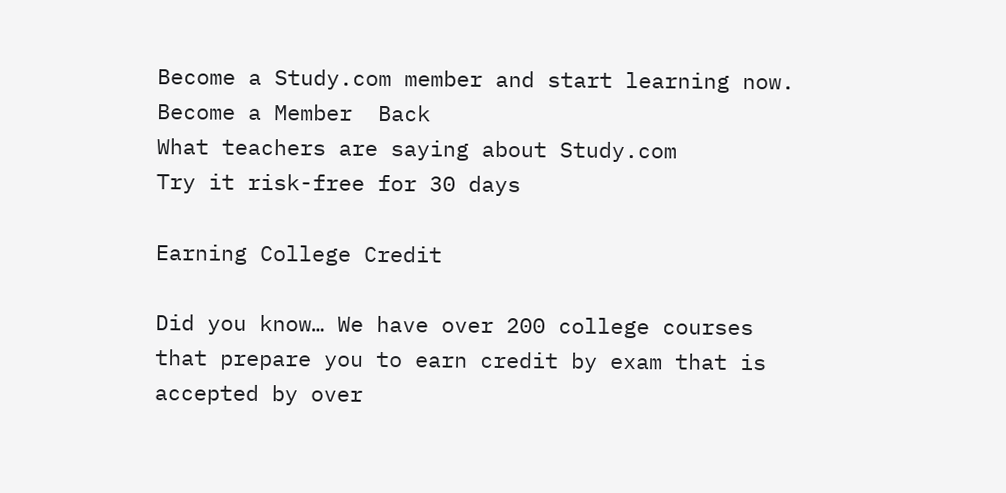Become a Study.com member and start learning now.
Become a Member  Back
What teachers are saying about Study.com
Try it risk-free for 30 days

Earning College Credit

Did you know… We have over 200 college courses that prepare you to earn credit by exam that is accepted by over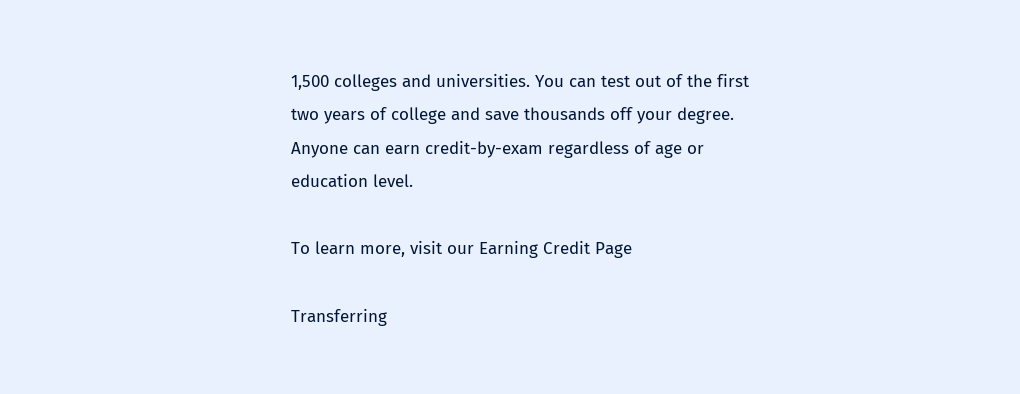1,500 colleges and universities. You can test out of the first two years of college and save thousands off your degree. Anyone can earn credit-by-exam regardless of age or education level.

To learn more, visit our Earning Credit Page

Transferring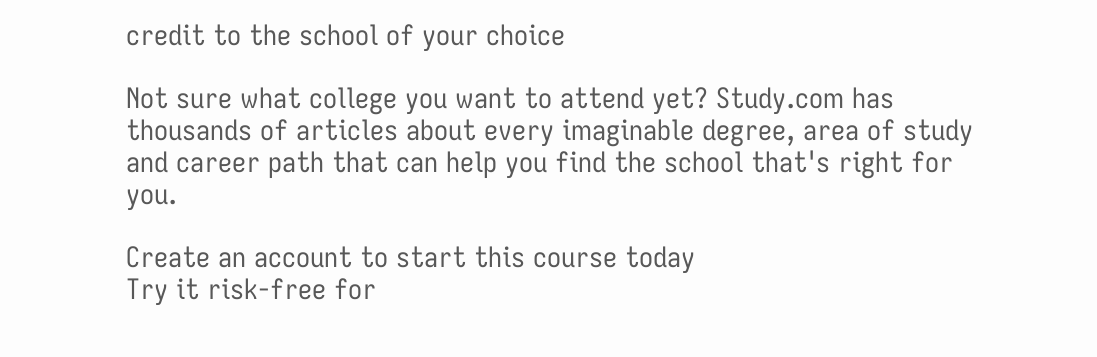credit to the school of your choice

Not sure what college you want to attend yet? Study.com has thousands of articles about every imaginable degree, area of study and career path that can help you find the school that's right for you.

Create an account to start this course today
Try it risk-free for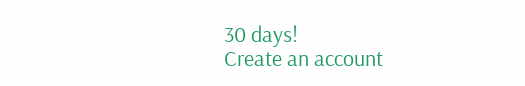30 days!
Create an account